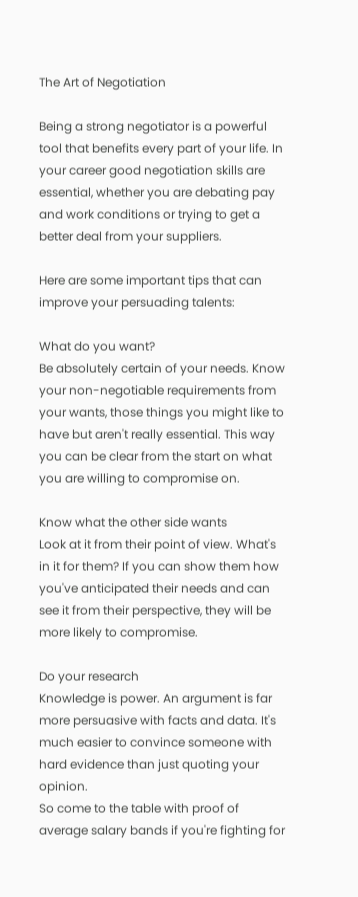The Art of Negotiation

Being a strong negotiator is a powerful tool that benefits every part of your life. In your career good negotiation skills are essential, whether you are debating pay and work conditions or trying to get a better deal from your suppliers.

Here are some important tips that can improve your persuading talents:

What do you want?
Be absolutely certain of your needs. Know your non-negotiable requirements from your wants, those things you might like to have but aren't really essential. This way you can be clear from the start on what you are willing to compromise on.

Know what the other side wants
Look at it from their point of view. What's in it for them? If you can show them how you've anticipated their needs and can see it from their perspective, they will be more likely to compromise.

Do your research
Knowledge is power. An argument is far more persuasive with facts and data. It's much easier to convince someone with hard evidence than just quoting your opinion.
So come to the table with proof of average salary bands if you're fighting for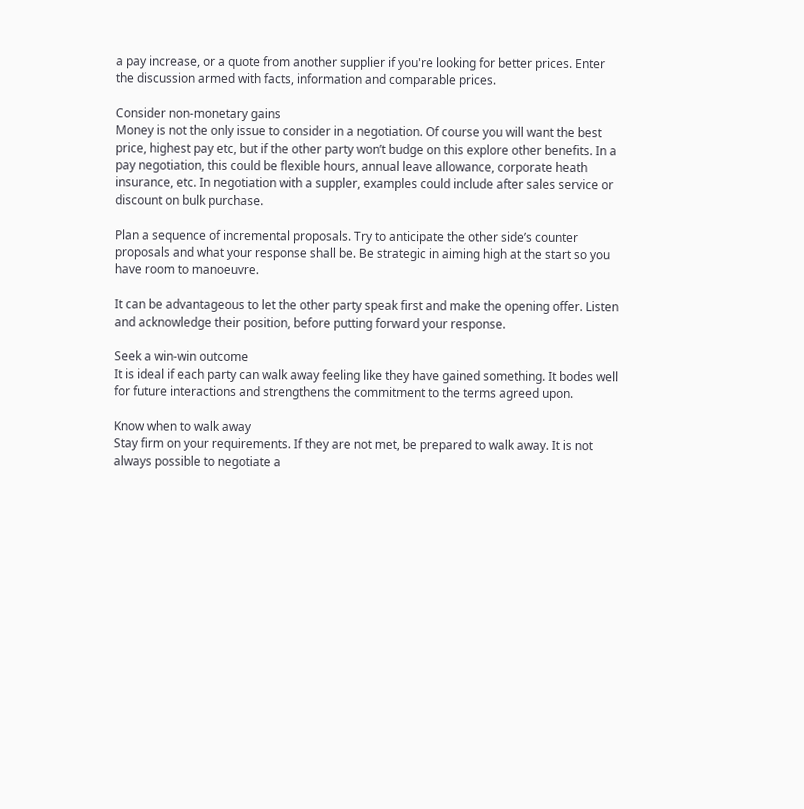a pay increase, or a quote from another supplier if you're looking for better prices. Enter the discussion armed with facts, information and comparable prices.

Consider non-monetary gains
Money is not the only issue to consider in a negotiation. Of course you will want the best price, highest pay etc, but if the other party won’t budge on this explore other benefits. In a pay negotiation, this could be flexible hours, annual leave allowance, corporate heath insurance, etc. In negotiation with a suppler, examples could include after sales service or discount on bulk purchase.

Plan a sequence of incremental proposals. Try to anticipate the other side’s counter proposals and what your response shall be. Be strategic in aiming high at the start so you have room to manoeuvre.

It can be advantageous to let the other party speak first and make the opening offer. Listen and acknowledge their position, before putting forward your response.

Seek a win-win outcome
It is ideal if each party can walk away feeling like they have gained something. It bodes well for future interactions and strengthens the commitment to the terms agreed upon.

Know when to walk away
Stay firm on your requirements. If they are not met, be prepared to walk away. It is not always possible to negotiate a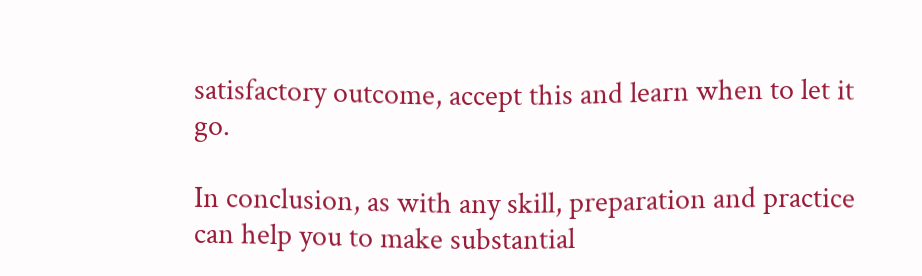satisfactory outcome, accept this and learn when to let it go.

In conclusion, as with any skill, preparation and practice can help you to make substantial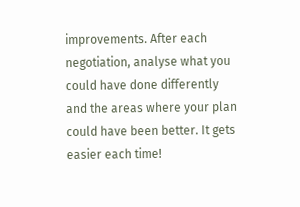improvements. After each negotiation, analyse what you could have done differently and the areas where your plan could have been better. It gets easier each time!